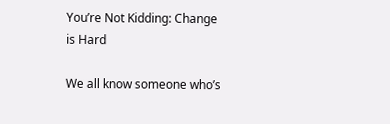You’re Not Kidding: Change is Hard

We all know someone who’s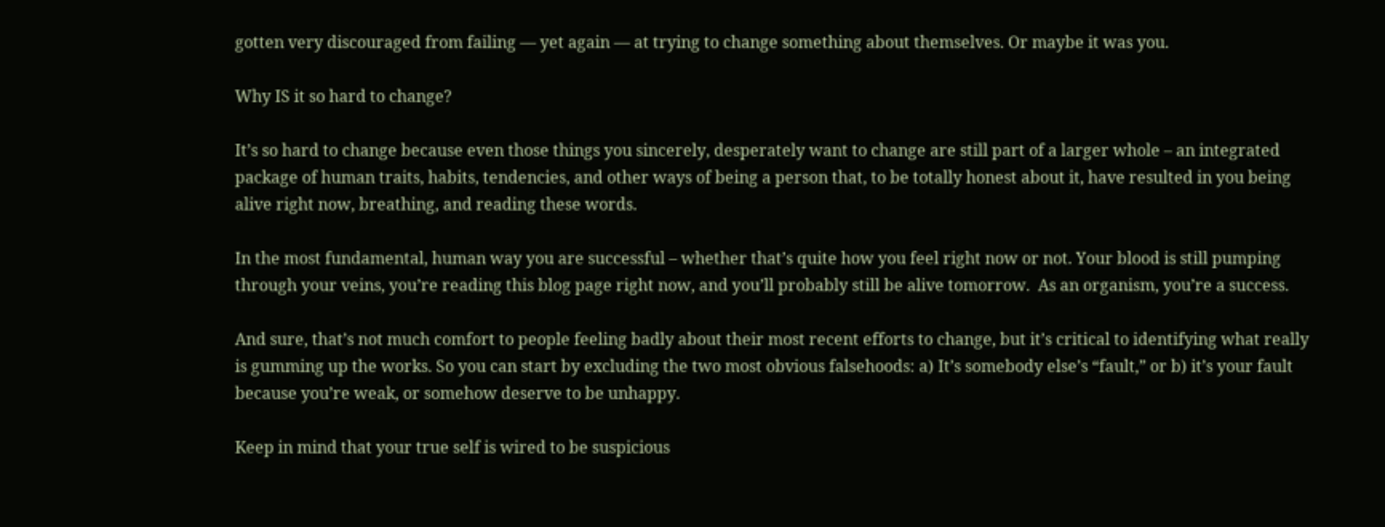gotten very discouraged from failing — yet again — at trying to change something about themselves. Or maybe it was you.

Why IS it so hard to change?

It’s so hard to change because even those things you sincerely, desperately want to change are still part of a larger whole – an integrated package of human traits, habits, tendencies, and other ways of being a person that, to be totally honest about it, have resulted in you being alive right now, breathing, and reading these words.

In the most fundamental, human way you are successful – whether that’s quite how you feel right now or not. Your blood is still pumping through your veins, you’re reading this blog page right now, and you’ll probably still be alive tomorrow.  As an organism, you’re a success.

And sure, that’s not much comfort to people feeling badly about their most recent efforts to change, but it’s critical to identifying what really is gumming up the works. So you can start by excluding the two most obvious falsehoods: a) It’s somebody else’s “fault,” or b) it’s your fault because you’re weak, or somehow deserve to be unhappy.

Keep in mind that your true self is wired to be suspicious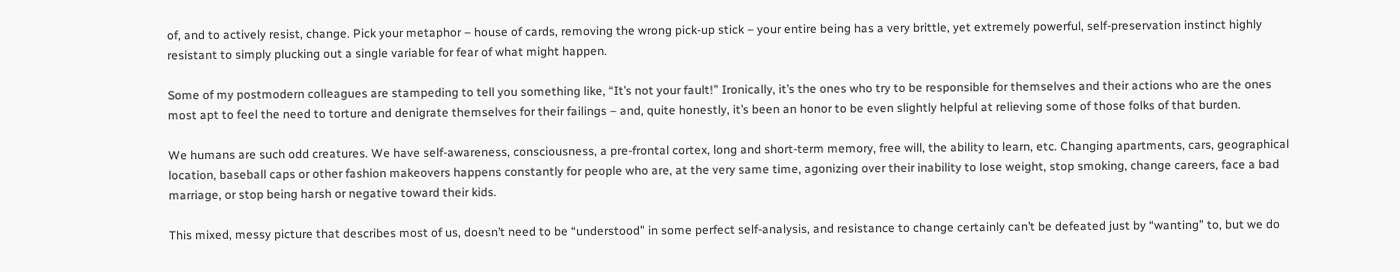of, and to actively resist, change. Pick your metaphor – house of cards, removing the wrong pick-up stick – your entire being has a very brittle, yet extremely powerful, self-preservation instinct highly resistant to simply plucking out a single variable for fear of what might happen.

Some of my postmodern colleagues are stampeding to tell you something like, “It’s not your fault!” Ironically, it’s the ones who try to be responsible for themselves and their actions who are the ones most apt to feel the need to torture and denigrate themselves for their failings – and, quite honestly, it’s been an honor to be even slightly helpful at relieving some of those folks of that burden.

We humans are such odd creatures. We have self-awareness, consciousness, a pre-frontal cortex, long and short-term memory, free will, the ability to learn, etc. Changing apartments, cars, geographical location, baseball caps or other fashion makeovers happens constantly for people who are, at the very same time, agonizing over their inability to lose weight, stop smoking, change careers, face a bad marriage, or stop being harsh or negative toward their kids.

This mixed, messy picture that describes most of us, doesn’t need to be “understood” in some perfect self-analysis, and resistance to change certainly can’t be defeated just by “wanting” to, but we do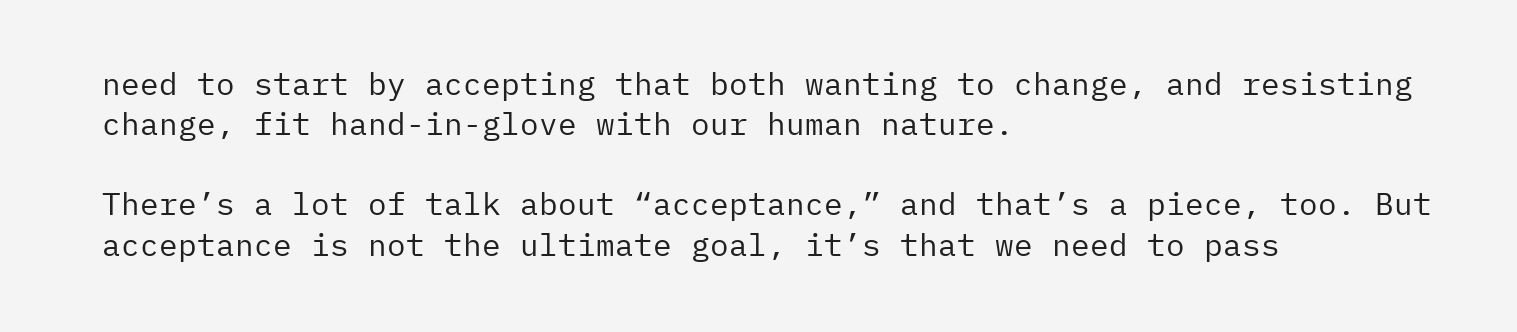need to start by accepting that both wanting to change, and resisting change, fit hand-in-glove with our human nature.

There’s a lot of talk about “acceptance,” and that’s a piece, too. But acceptance is not the ultimate goal, it’s that we need to pass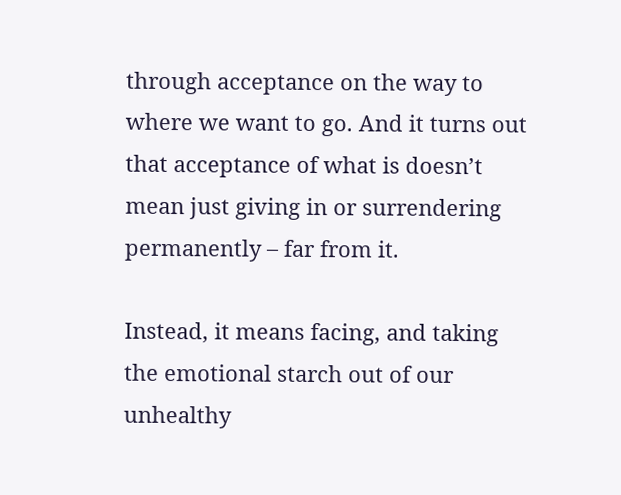through acceptance on the way to where we want to go. And it turns out that acceptance of what is doesn’t mean just giving in or surrendering permanently – far from it.

Instead, it means facing, and taking the emotional starch out of our unhealthy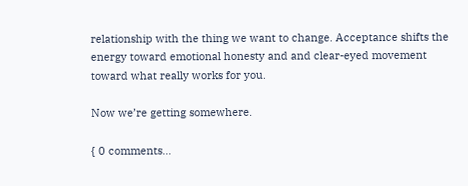relationship with the thing we want to change. Acceptance shifts the energy toward emotional honesty and and clear-eyed movement toward what really works for you.

Now we’re getting somewhere.

{ 0 comments…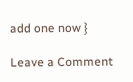add one now }

Leave a Comment